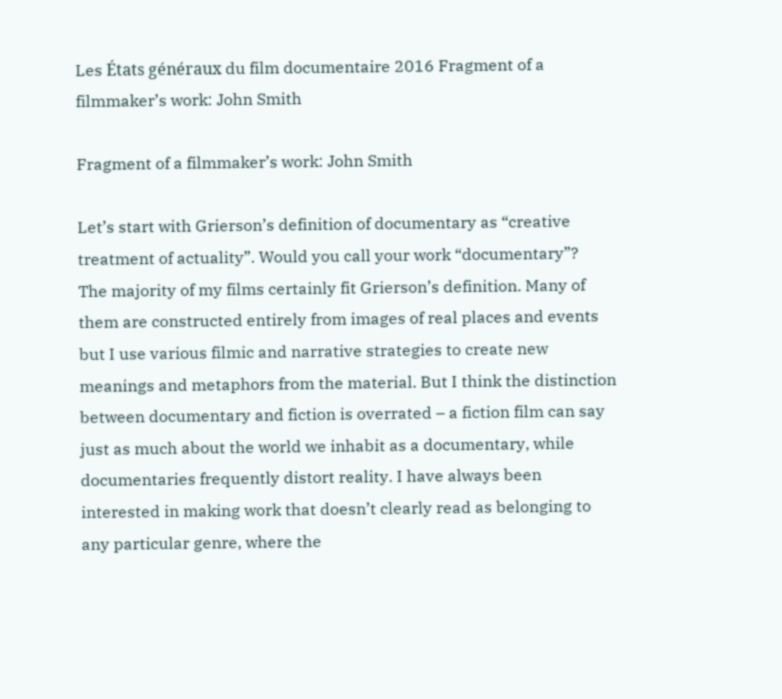Les États généraux du film documentaire 2016 Fragment of a filmmaker’s work: John Smith

Fragment of a filmmaker’s work: John Smith

Let’s start with Grierson’s definition of documentary as “creative treatment of actuality”. Would you call your work “documentary”?
The majority of my films certainly fit Grierson’s definition. Many of them are constructed entirely from images of real places and events but I use various filmic and narrative strategies to create new meanings and metaphors from the material. But I think the distinction between documentary and fiction is overrated – a fiction film can say just as much about the world we inhabit as a documentary, while documentaries frequently distort reality. I have always been interested in making work that doesn’t clearly read as belonging to any particular genre, where the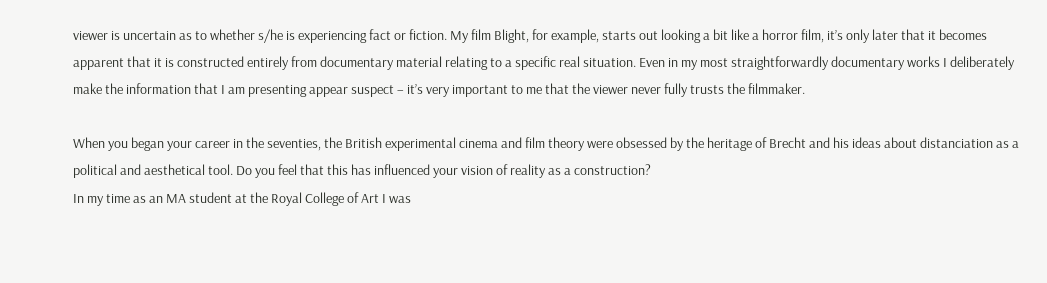viewer is uncertain as to whether s/he is experiencing fact or fiction. My film Blight, for example, starts out looking a bit like a horror film, it’s only later that it becomes apparent that it is constructed entirely from documentary material relating to a specific real situation. Even in my most straightforwardly documentary works I deliberately make the information that I am presenting appear suspect – it’s very important to me that the viewer never fully trusts the filmmaker.

When you began your career in the seventies, the British experimental cinema and film theory were obsessed by the heritage of Brecht and his ideas about distanciation as a political and aesthetical tool. Do you feel that this has influenced your vision of reality as a construction?
In my time as an MA student at the Royal College of Art I was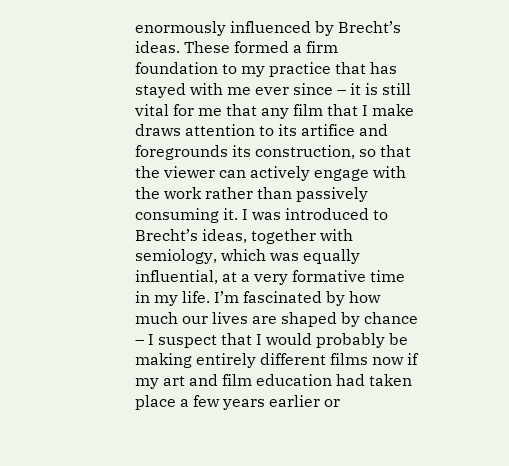enormously influenced by Brecht’s ideas. These formed a firm foundation to my practice that has stayed with me ever since – it is still vital for me that any film that I make draws attention to its artifice and foregrounds its construction, so that the viewer can actively engage with the work rather than passively consuming it. I was introduced to Brecht’s ideas, together with semiology, which was equally influential, at a very formative time in my life. I’m fascinated by how much our lives are shaped by chance – I suspect that I would probably be making entirely different films now if my art and film education had taken place a few years earlier or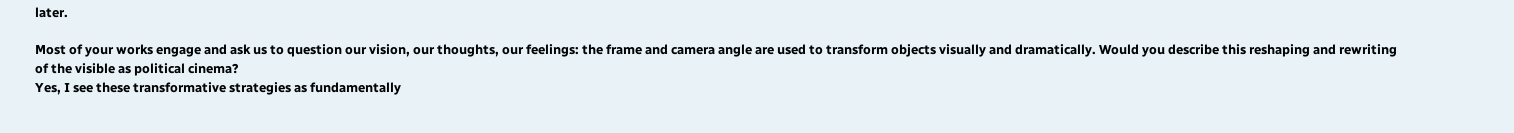later.

Most of your works engage and ask us to question our vision, our thoughts, our feelings: the frame and camera angle are used to transform objects visually and dramatically. Would you describe this reshaping and rewriting of the visible as political cinema?
Yes, I see these transformative strategies as fundamentally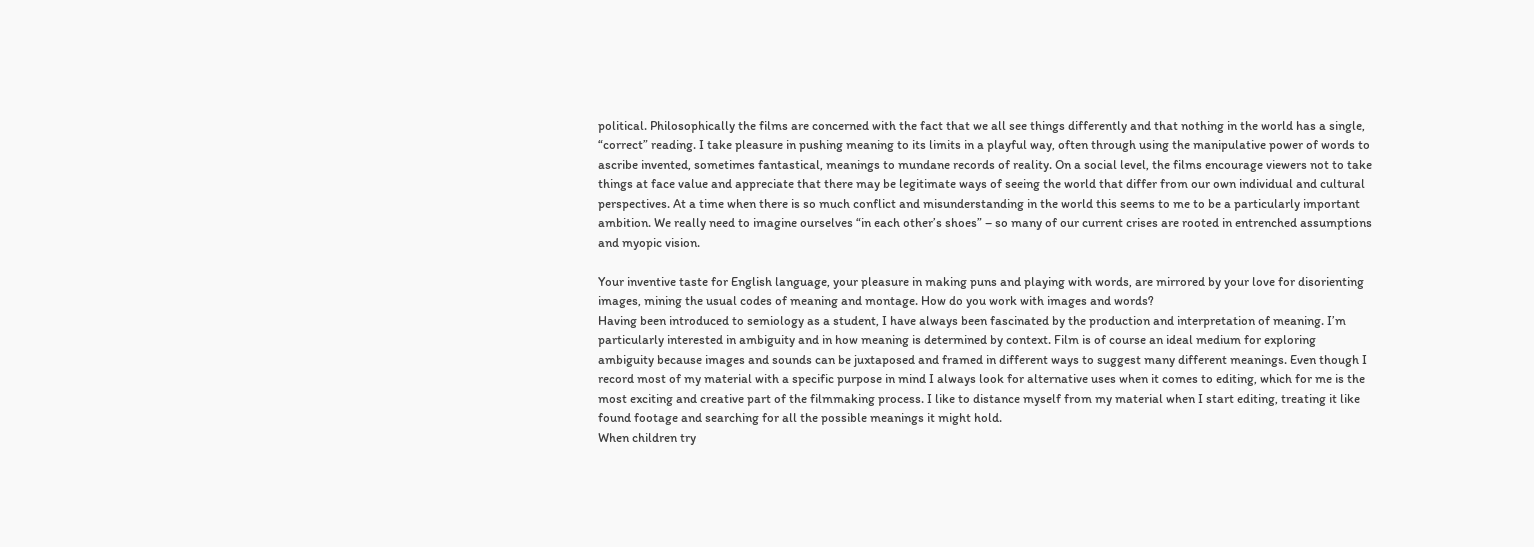political. Philosophically the films are concerned with the fact that we all see things differently and that nothing in the world has a single, “correct” reading. I take pleasure in pushing meaning to its limits in a playful way, often through using the manipulative power of words to ascribe invented, sometimes fantastical, meanings to mundane records of reality. On a social level, the films encourage viewers not to take things at face value and appreciate that there may be legitimate ways of seeing the world that differ from our own individual and cultural perspectives. At a time when there is so much conflict and misunderstanding in the world this seems to me to be a particularly important ambition. We really need to imagine ourselves “in each other’s shoes” – so many of our current crises are rooted in entrenched assumptions and myopic vision.

Your inventive taste for English language, your pleasure in making puns and playing with words, are mirrored by your love for disorienting images, mining the usual codes of meaning and montage. How do you work with images and words?
Having been introduced to semiology as a student, I have always been fascinated by the production and interpretation of meaning. I’m particularly interested in ambiguity and in how meaning is determined by context. Film is of course an ideal medium for exploring ambiguity because images and sounds can be juxtaposed and framed in different ways to suggest many different meanings. Even though I record most of my material with a specific purpose in mind I always look for alternative uses when it comes to editing, which for me is the most exciting and creative part of the filmmaking process. I like to distance myself from my material when I start editing, treating it like found footage and searching for all the possible meanings it might hold.
When children try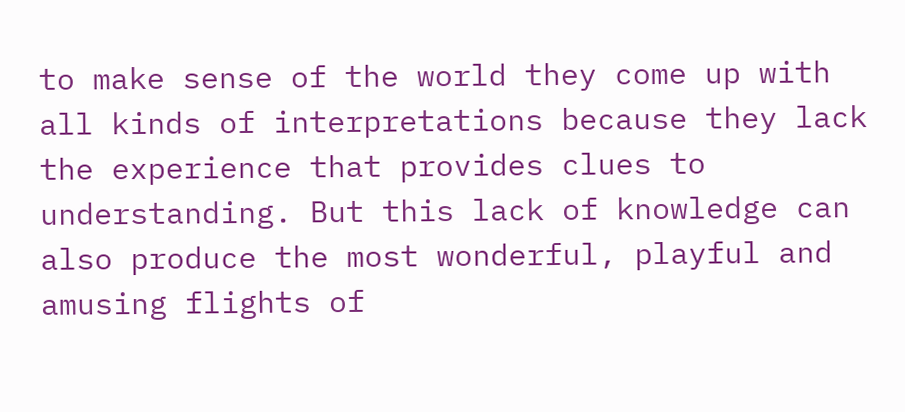to make sense of the world they come up with all kinds of interpretations because they lack the experience that provides clues to understanding. But this lack of knowledge can also produce the most wonderful, playful and amusing flights of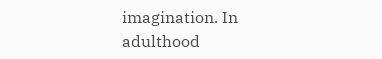imagination. In adulthood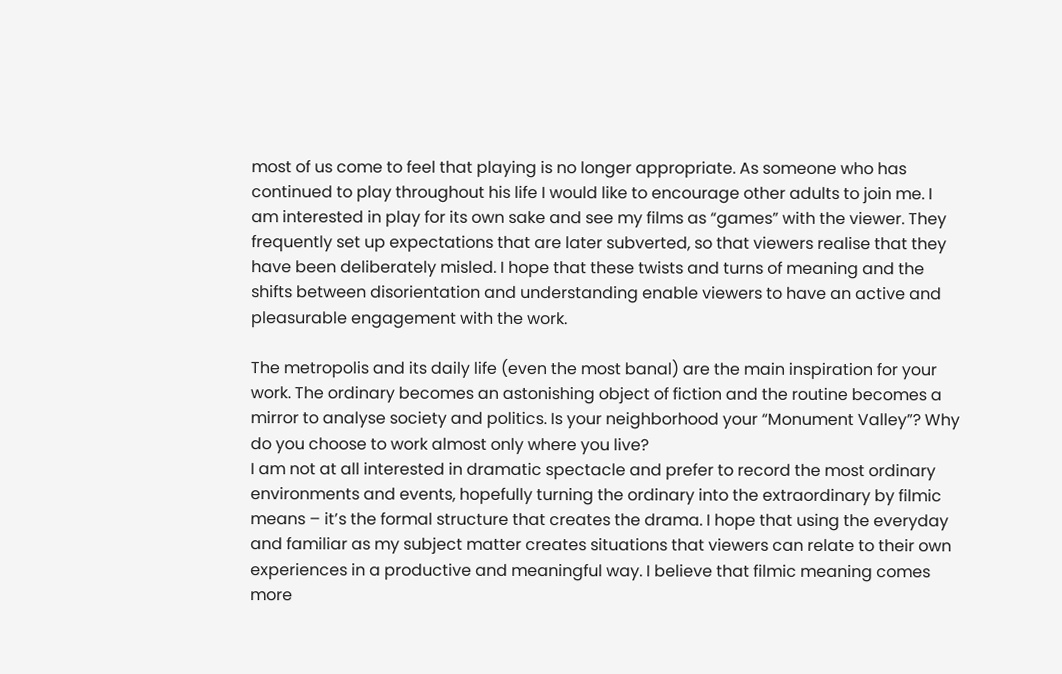most of us come to feel that playing is no longer appropriate. As someone who has continued to play throughout his life I would like to encourage other adults to join me. I am interested in play for its own sake and see my films as “games” with the viewer. They frequently set up expectations that are later subverted, so that viewers realise that they have been deliberately misled. I hope that these twists and turns of meaning and the shifts between disorientation and understanding enable viewers to have an active and pleasurable engagement with the work.

The metropolis and its daily life (even the most banal) are the main inspiration for your work. The ordinary becomes an astonishing object of fiction and the routine becomes a mirror to analyse society and politics. Is your neighborhood your “Monument Valley”? Why do you choose to work almost only where you live?
I am not at all interested in dramatic spectacle and prefer to record the most ordinary environments and events, hopefully turning the ordinary into the extraordinary by filmic means – it’s the formal structure that creates the drama. I hope that using the everyday and familiar as my subject matter creates situations that viewers can relate to their own experiences in a productive and meaningful way. I believe that filmic meaning comes more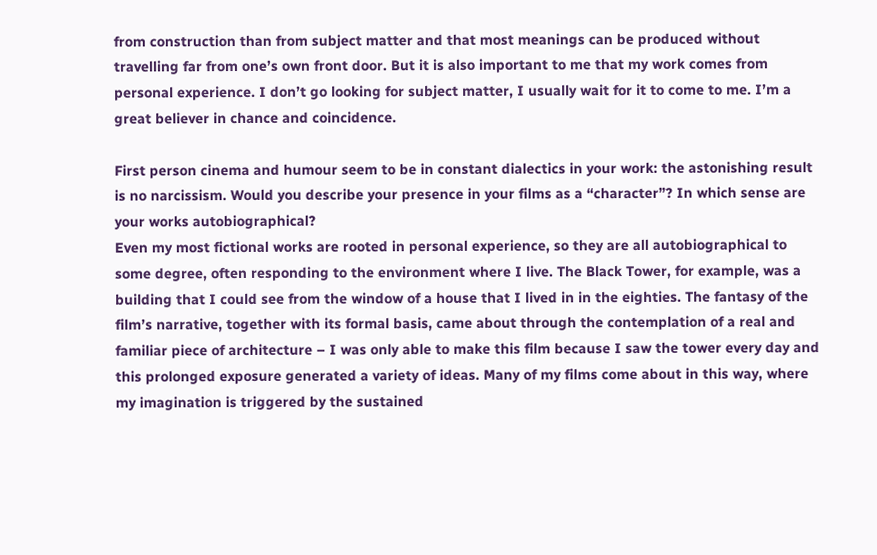from construction than from subject matter and that most meanings can be produced without travelling far from one’s own front door. But it is also important to me that my work comes from personal experience. I don’t go looking for subject matter, I usually wait for it to come to me. I’m a great believer in chance and coincidence.

First person cinema and humour seem to be in constant dialectics in your work: the astonishing result is no narcissism. Would you describe your presence in your films as a “character”? In which sense are your works autobiographical?
Even my most fictional works are rooted in personal experience, so they are all autobiographical to some degree, often responding to the environment where I live. The Black Tower, for example, was a building that I could see from the window of a house that I lived in in the eighties. The fantasy of the film’s narrative, together with its formal basis, came about through the contemplation of a real and familiar piece of architecture – I was only able to make this film because I saw the tower every day and this prolonged exposure generated a variety of ideas. Many of my films come about in this way, where my imagination is triggered by the sustained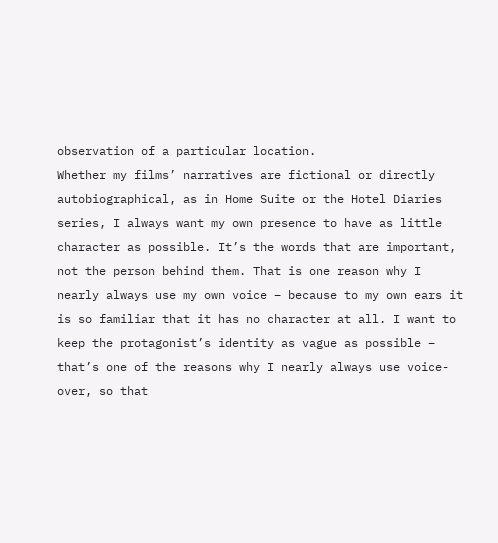observation of a particular location.
Whether my films’ narratives are fictional or directly autobiographical, as in Home Suite or the Hotel Diaries series, I always want my own presence to have as little character as possible. It’s the words that are important, not the person behind them. That is one reason why I nearly always use my own voice – because to my own ears it is so familiar that it has no character at all. I want to keep the protagonist’s identity as vague as possible – that’s one of the reasons why I nearly always use voice-over, so that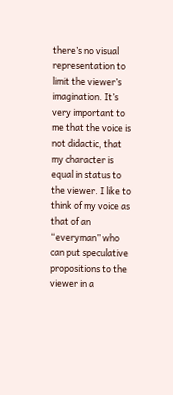there’s no visual representation to limit the viewer’s imagination. It’s very important to me that the voice is not didactic, that my character is equal in status to the viewer. I like to think of my voice as that of an “everyman” who can put speculative propositions to the viewer in a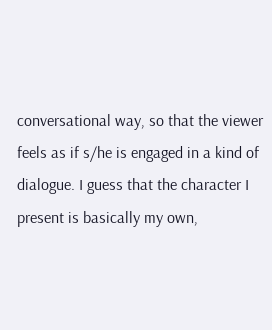conversational way, so that the viewer feels as if s/he is engaged in a kind of dialogue. I guess that the character I present is basically my own,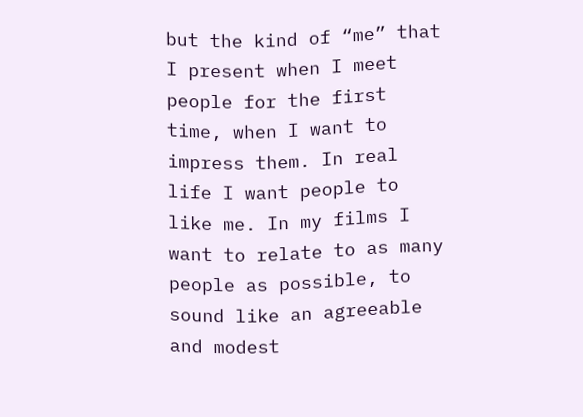but the kind of “me” that I present when I meet people for the first time, when I want to impress them. In real life I want people to like me. In my films I want to relate to as many people as possible, to sound like an agreeable and modest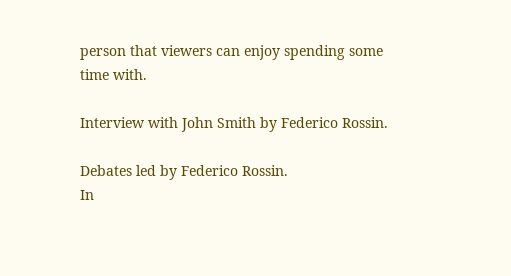person that viewers can enjoy spending some time with.

Interview with John Smith by Federico Rossin.

Debates led by Federico Rossin.
In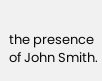the presence of John Smith.